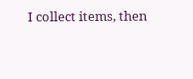I collect items, then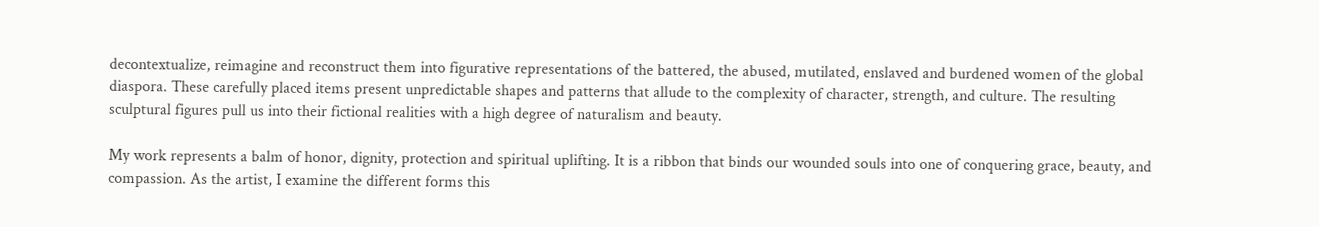decontextualize, reimagine and reconstruct them into figurative representations of the battered, the abused, mutilated, enslaved and burdened women of the global diaspora. These carefully placed items present unpredictable shapes and patterns that allude to the complexity of character, strength, and culture. The resulting sculptural figures pull us into their fictional realities with a high degree of naturalism and beauty.

My work represents a balm of honor, dignity, protection and spiritual uplifting. It is a ribbon that binds our wounded souls into one of conquering grace, beauty, and compassion. As the artist, I examine the different forms this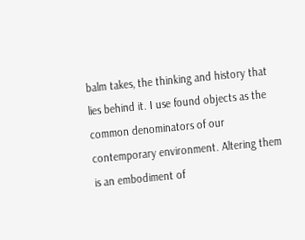balm takes, the thinking and history that lies behind it. I use found objects as the common denominators of our contemporary environment. Altering them is an embodiment of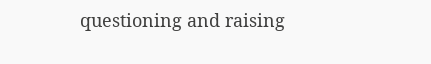questioning and raising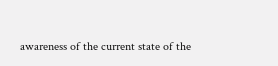awareness of the current state of the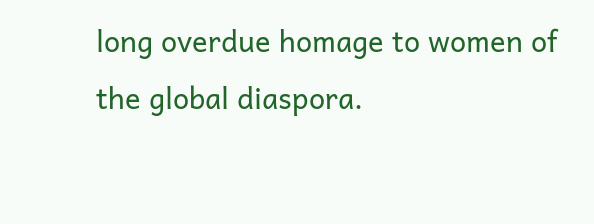long overdue homage to women of the global diaspora.